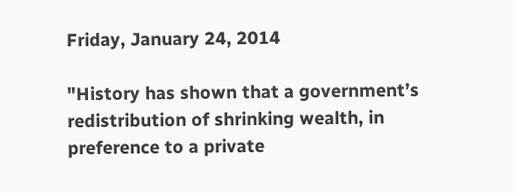Friday, January 24, 2014

"History has shown that a government’s redistribution of shrinking wealth, in preference to a private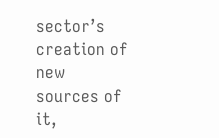sector’s creation of new sources of it,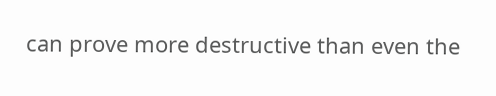can prove more destructive than even the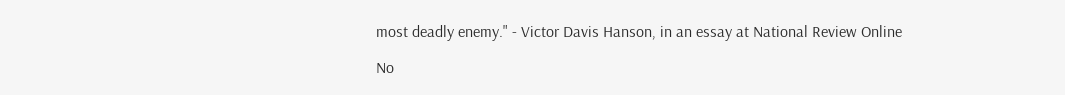most deadly enemy." - Victor Davis Hanson, in an essay at National Review Online

No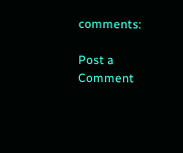comments:

Post a Comment